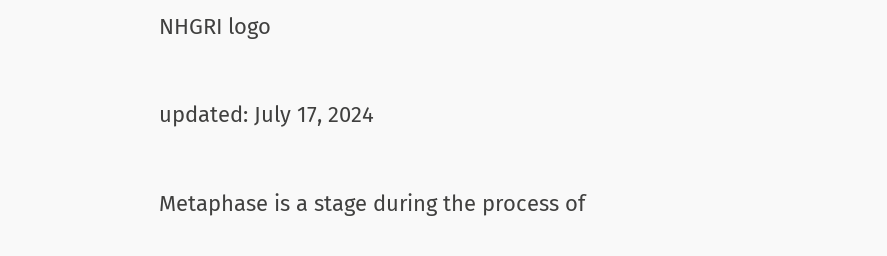NHGRI logo


updated: July 17, 2024


Metaphase is a stage during the process of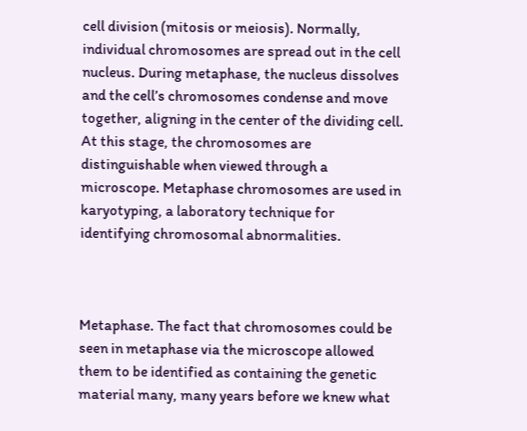cell division (mitosis or meiosis). Normally, individual chromosomes are spread out in the cell nucleus. During metaphase, the nucleus dissolves and the cell’s chromosomes condense and move together, aligning in the center of the dividing cell. At this stage, the chromosomes are distinguishable when viewed through a microscope. Metaphase chromosomes are used in karyotyping, a laboratory technique for identifying chromosomal abnormalities.



Metaphase. The fact that chromosomes could be seen in metaphase via the microscope allowed them to be identified as containing the genetic material many, many years before we knew what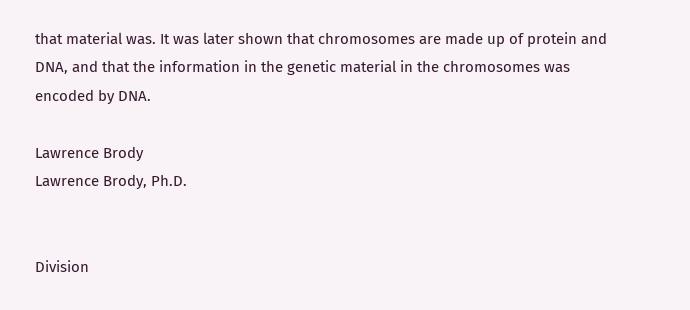that material was. It was later shown that chromosomes are made up of protein and DNA, and that the information in the genetic material in the chromosomes was encoded by DNA.

Lawrence Brody
Lawrence Brody, Ph.D.


Division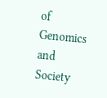of Genomics and Society